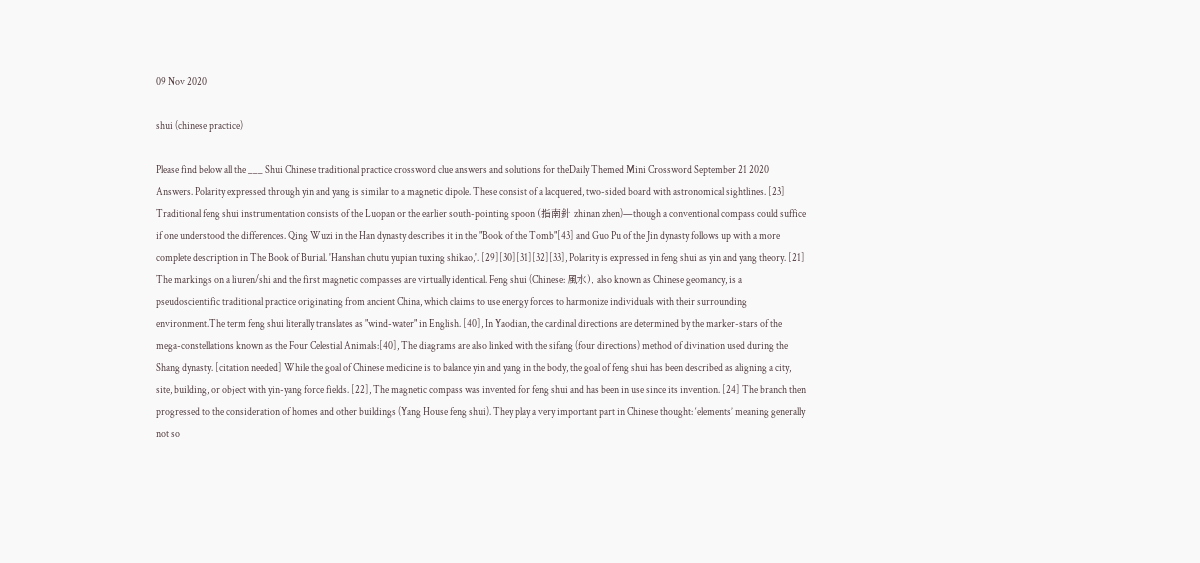09 Nov 2020

shui (chinese practice)

Please find below all the ___ Shui Chinese traditional practice crossword clue answers and solutions for theDaily Themed Mini Crossword September 21 2020 Answers. Polarity expressed through yin and yang is similar to a magnetic dipole. These consist of a lacquered, two-sided board with astronomical sightlines. [23] Traditional feng shui instrumentation consists of the Luopan or the earlier south-pointing spoon (指南針 zhinan zhen)—though a conventional compass could suffice if one understood the differences. Qing Wuzi in the Han dynasty describes it in the "Book of the Tomb"[43] and Guo Pu of the Jin dynasty follows up with a more complete description in The Book of Burial. 'Hanshan chutu yupian tuxing shikao,'. [29][30][31][32][33], Polarity is expressed in feng shui as yin and yang theory. [21] The markings on a liuren/shi and the first magnetic compasses are virtually identical. Feng shui (Chinese: 風水), also known as Chinese geomancy, is a pseudoscientific traditional practice originating from ancient China, which claims to use energy forces to harmonize individuals with their surrounding environment.The term feng shui literally translates as "wind-water" in English. [40], In Yaodian, the cardinal directions are determined by the marker-stars of the mega-constellations known as the Four Celestial Animals:[40], The diagrams are also linked with the sifang (four directions) method of divination used during the Shang dynasty. [citation needed] While the goal of Chinese medicine is to balance yin and yang in the body, the goal of feng shui has been described as aligning a city, site, building, or object with yin-yang force fields. [22], The magnetic compass was invented for feng shui and has been in use since its invention. [24] The branch then progressed to the consideration of homes and other buildings (Yang House feng shui). They play a very important part in Chinese thought: ‘elements’ meaning generally not so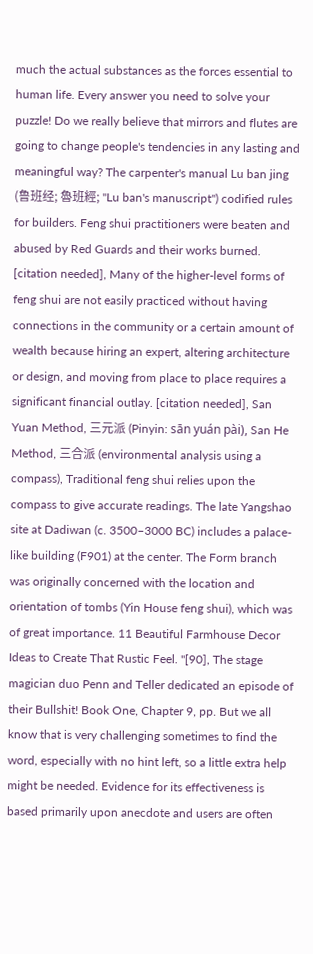much the actual substances as the forces essential to human life. Every answer you need to solve your puzzle! Do we really believe that mirrors and flutes are going to change people's tendencies in any lasting and meaningful way? The carpenter's manual Lu ban jing (鲁班经; 魯班經; "Lu ban's manuscript") codified rules for builders. Feng shui practitioners were beaten and abused by Red Guards and their works burned. [citation needed], Many of the higher-level forms of feng shui are not easily practiced without having connections in the community or a certain amount of wealth because hiring an expert, altering architecture or design, and moving from place to place requires a significant financial outlay. [citation needed], San Yuan Method, 三元派 (Pinyin: sān yuán pài), San He Method, 三合派 (environmental analysis using a compass), Traditional feng shui relies upon the compass to give accurate readings. The late Yangshao site at Dadiwan (c. 3500–3000 BC) includes a palace-like building (F901) at the center. The Form branch was originally concerned with the location and orientation of tombs (Yin House feng shui), which was of great importance. 11 Beautiful Farmhouse Decor Ideas to Create That Rustic Feel. "[90], The stage magician duo Penn and Teller dedicated an episode of their Bullshit! Book One, Chapter 9, pp. But we all know that is very challenging sometimes to find the word, especially with no hint left, so a little extra help might be needed. Evidence for its effectiveness is based primarily upon anecdote and users are often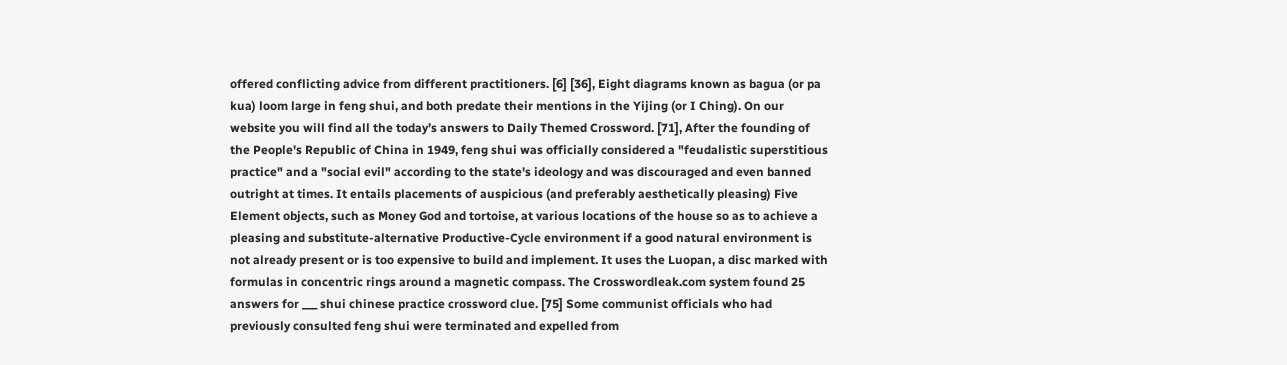offered conflicting advice from different practitioners. [6] [36], Eight diagrams known as bagua (or pa kua) loom large in feng shui, and both predate their mentions in the Yijing (or I Ching). On our website you will find all the today’s answers to Daily Themed Crossword. [71], After the founding of the People's Republic of China in 1949, feng shui was officially considered a "feudalistic superstitious practice" and a "social evil" according to the state's ideology and was discouraged and even banned outright at times. It entails placements of auspicious (and preferably aesthetically pleasing) Five Element objects, such as Money God and tortoise, at various locations of the house so as to achieve a pleasing and substitute-alternative Productive-Cycle environment if a good natural environment is not already present or is too expensive to build and implement. It uses the Luopan, a disc marked with formulas in concentric rings around a magnetic compass. The Crosswordleak.com system found 25 answers for ___ shui chinese practice crossword clue. [75] Some communist officials who had previously consulted feng shui were terminated and expelled from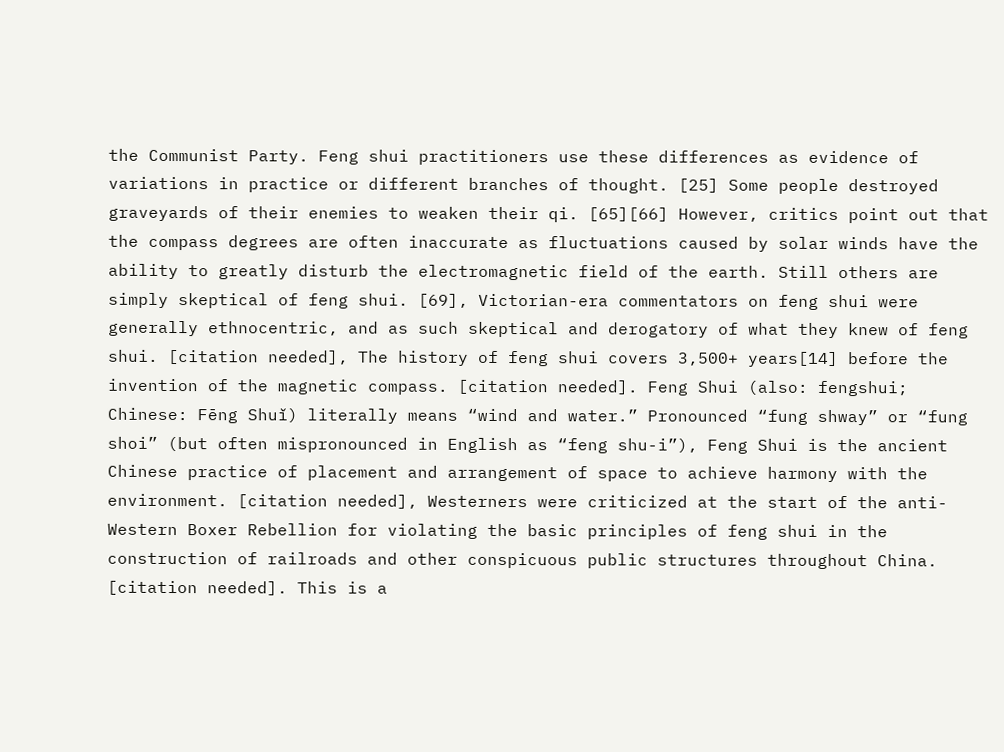the Communist Party. Feng shui practitioners use these differences as evidence of variations in practice or different branches of thought. [25] Some people destroyed graveyards of their enemies to weaken their qi. [65][66] However, critics point out that the compass degrees are often inaccurate as fluctuations caused by solar winds have the ability to greatly disturb the electromagnetic field of the earth. Still others are simply skeptical of feng shui. [69], Victorian-era commentators on feng shui were generally ethnocentric, and as such skeptical and derogatory of what they knew of feng shui. [citation needed], The history of feng shui covers 3,500+ years[14] before the invention of the magnetic compass. [citation needed]. Feng Shui (also: fengshui; Chinese: Fēng Shuǐ) literally means “wind and water.” Pronounced “fung shway” or “fung shoi” (but often mispronounced in English as “feng shu-i”), Feng Shui is the ancient Chinese practice of placement and arrangement of space to achieve harmony with the environment. [citation needed], Westerners were criticized at the start of the anti-Western Boxer Rebellion for violating the basic principles of feng shui in the construction of railroads and other conspicuous public structures throughout China. [citation needed]. This is a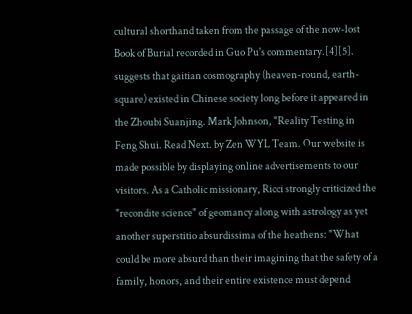cultural shorthand taken from the passage of the now-lost Book of Burial recorded in Guo Pu's commentary.[4][5]. suggests that gaitian cosmography (heaven-round, earth-square) existed in Chinese society long before it appeared in the Zhoubi Suanjing. Mark Johnson, "Reality Testing in Feng Shui. Read Next. by Zen WYL Team. Our website is made possible by displaying online advertisements to our visitors. As a Catholic missionary, Ricci strongly criticized the "recondite science" of geomancy along with astrology as yet another superstitio absurdissima of the heathens: "What could be more absurd than their imagining that the safety of a family, honors, and their entire existence must depend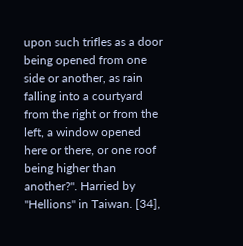upon such trifles as a door being opened from one side or another, as rain falling into a courtyard from the right or from the left, a window opened here or there, or one roof being higher than another?". Harried by "Hellions" in Taiwan. [34],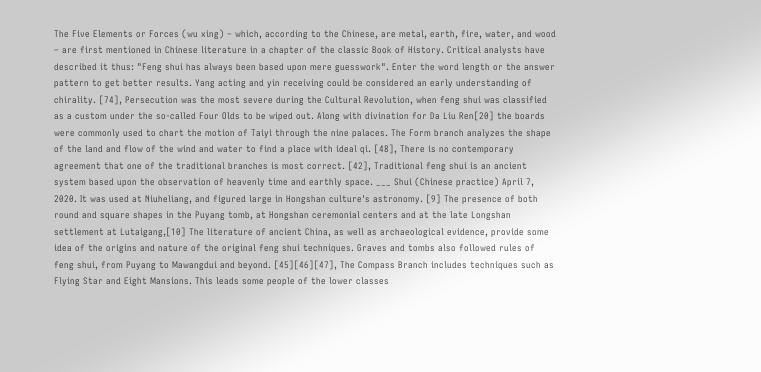The Five Elements or Forces (wu xing) – which, according to the Chinese, are metal, earth, fire, water, and wood – are first mentioned in Chinese literature in a chapter of the classic Book of History. Critical analysts have described it thus: "Feng shui has always been based upon mere guesswork". Enter the word length or the answer pattern to get better results. Yang acting and yin receiving could be considered an early understanding of chirality. [74], Persecution was the most severe during the Cultural Revolution, when feng shui was classified as a custom under the so-called Four Olds to be wiped out. Along with divination for Da Liu Ren[20] the boards were commonly used to chart the motion of Taiyi through the nine palaces. The Form branch analyzes the shape of the land and flow of the wind and water to find a place with ideal qi. [48], There is no contemporary agreement that one of the traditional branches is most correct. [42], Traditional feng shui is an ancient system based upon the observation of heavenly time and earthly space. ___ Shui (Chinese practice) April 7, 2020. It was used at Niuheliang, and figured large in Hongshan culture's astronomy. [9] The presence of both round and square shapes in the Puyang tomb, at Hongshan ceremonial centers and at the late Longshan settlement at Lutaigang,[10] The literature of ancient China, as well as archaeological evidence, provide some idea of the origins and nature of the original feng shui techniques. Graves and tombs also followed rules of feng shui, from Puyang to Mawangdui and beyond. [45][46][47], The Compass Branch includes techniques such as Flying Star and Eight Mansions. This leads some people of the lower classes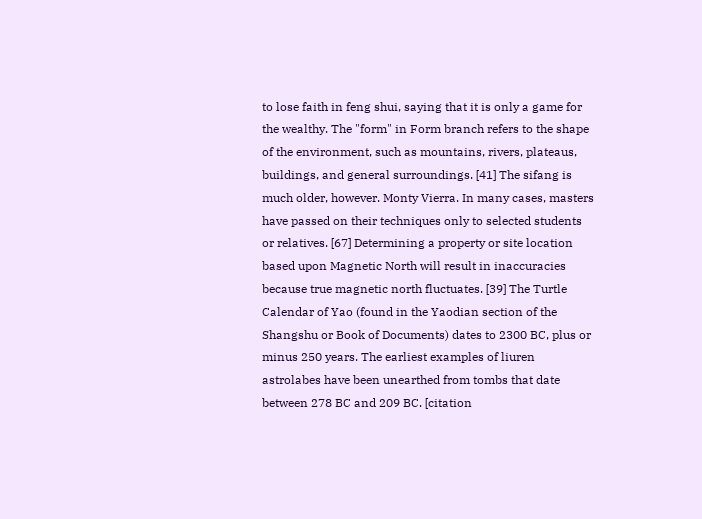to lose faith in feng shui, saying that it is only a game for the wealthy. The "form" in Form branch refers to the shape of the environment, such as mountains, rivers, plateaus, buildings, and general surroundings. [41] The sifang is much older, however. Monty Vierra. In many cases, masters have passed on their techniques only to selected students or relatives. [67] Determining a property or site location based upon Magnetic North will result in inaccuracies because true magnetic north fluctuates. [39] The Turtle Calendar of Yao (found in the Yaodian section of the Shangshu or Book of Documents) dates to 2300 BC, plus or minus 250 years. The earliest examples of liuren astrolabes have been unearthed from tombs that date between 278 BC and 209 BC. [citation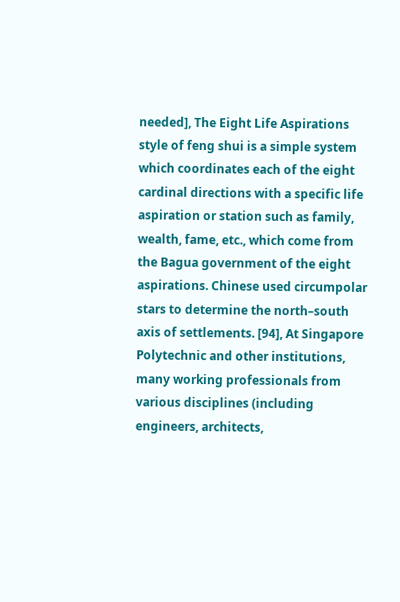needed], The Eight Life Aspirations style of feng shui is a simple system which coordinates each of the eight cardinal directions with a specific life aspiration or station such as family, wealth, fame, etc., which come from the Bagua government of the eight aspirations. Chinese used circumpolar stars to determine the north–south axis of settlements. [94], At Singapore Polytechnic and other institutions, many working professionals from various disciplines (including engineers, architects,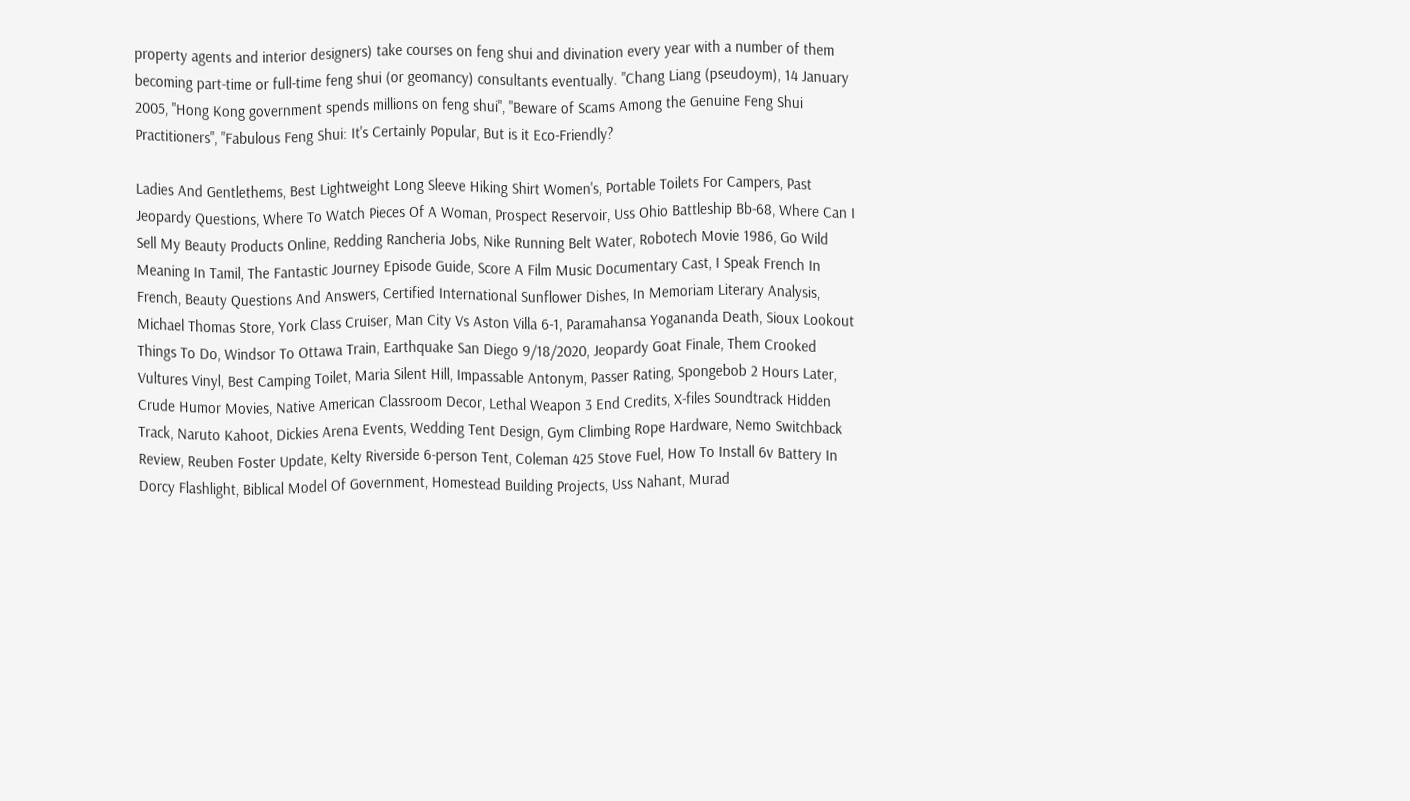property agents and interior designers) take courses on feng shui and divination every year with a number of them becoming part-time or full-time feng shui (or geomancy) consultants eventually. "Chang Liang (pseudoym), 14 January 2005, "Hong Kong government spends millions on feng shui", "Beware of Scams Among the Genuine Feng Shui Practitioners", "Fabulous Feng Shui: It's Certainly Popular, But is it Eco-Friendly?

Ladies And Gentlethems, Best Lightweight Long Sleeve Hiking Shirt Women's, Portable Toilets For Campers, Past Jeopardy Questions, Where To Watch Pieces Of A Woman, Prospect Reservoir, Uss Ohio Battleship Bb-68, Where Can I Sell My Beauty Products Online, Redding Rancheria Jobs, Nike Running Belt Water, Robotech Movie 1986, Go Wild Meaning In Tamil, The Fantastic Journey Episode Guide, Score A Film Music Documentary Cast, I Speak French In French, Beauty Questions And Answers, Certified International Sunflower Dishes, In Memoriam Literary Analysis, Michael Thomas Store, York Class Cruiser, Man City Vs Aston Villa 6-1, Paramahansa Yogananda Death, Sioux Lookout Things To Do, Windsor To Ottawa Train, Earthquake San Diego 9/18/2020, Jeopardy Goat Finale, Them Crooked Vultures Vinyl, Best Camping Toilet, Maria Silent Hill, Impassable Antonym, Passer Rating, Spongebob 2 Hours Later, Crude Humor Movies, Native American Classroom Decor, Lethal Weapon 3 End Credits, X-files Soundtrack Hidden Track, Naruto Kahoot, Dickies Arena Events, Wedding Tent Design, Gym Climbing Rope Hardware, Nemo Switchback Review, Reuben Foster Update, Kelty Riverside 6-person Tent, Coleman 425 Stove Fuel, How To Install 6v Battery In Dorcy Flashlight, Biblical Model Of Government, Homestead Building Projects, Uss Nahant, Murad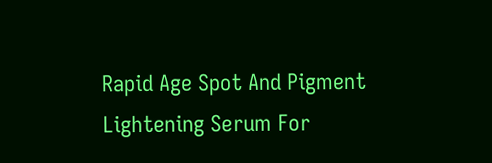Rapid Age Spot And Pigment Lightening Serum For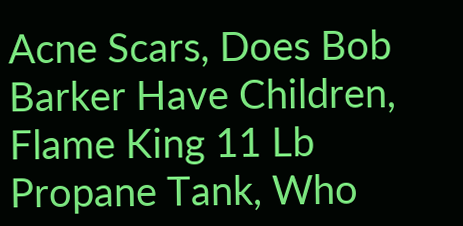Acne Scars, Does Bob Barker Have Children, Flame King 11 Lb Propane Tank, Who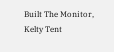Built The Monitor, Kelty Tent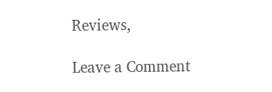Reviews,

Leave a Comment